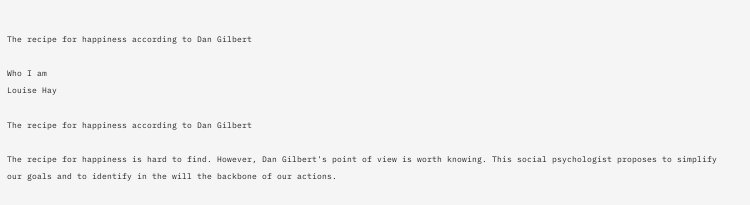The recipe for happiness according to Dan Gilbert

Who I am
Louise Hay

The recipe for happiness according to Dan Gilbert

The recipe for happiness is hard to find. However, Dan Gilbert's point of view is worth knowing. This social psychologist proposes to simplify our goals and to identify in the will the backbone of our actions.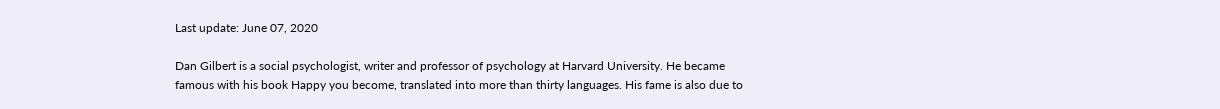Last update: June 07, 2020

Dan Gilbert is a social psychologist, writer and professor of psychology at Harvard University. He became famous with his book Happy you become, translated into more than thirty languages. His fame is also due to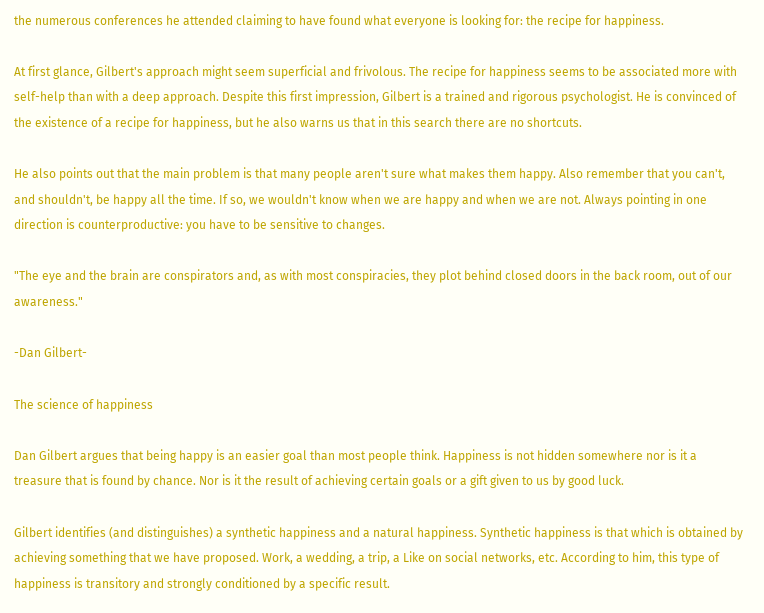the numerous conferences he attended claiming to have found what everyone is looking for: the recipe for happiness.

At first glance, Gilbert's approach might seem superficial and frivolous. The recipe for happiness seems to be associated more with self-help than with a deep approach. Despite this first impression, Gilbert is a trained and rigorous psychologist. He is convinced of the existence of a recipe for happiness, but he also warns us that in this search there are no shortcuts.

He also points out that the main problem is that many people aren't sure what makes them happy. Also remember that you can't, and shouldn't, be happy all the time. If so, we wouldn't know when we are happy and when we are not. Always pointing in one direction is counterproductive: you have to be sensitive to changes.

"The eye and the brain are conspirators and, as with most conspiracies, they plot behind closed doors in the back room, out of our awareness."

-Dan Gilbert-

The science of happiness

Dan Gilbert argues that being happy is an easier goal than most people think. Happiness is not hidden somewhere nor is it a treasure that is found by chance. Nor is it the result of achieving certain goals or a gift given to us by good luck.

Gilbert identifies (and distinguishes) a synthetic happiness and a natural happiness. Synthetic happiness is that which is obtained by achieving something that we have proposed. Work, a wedding, a trip, a Like on social networks, etc. According to him, this type of happiness is transitory and strongly conditioned by a specific result.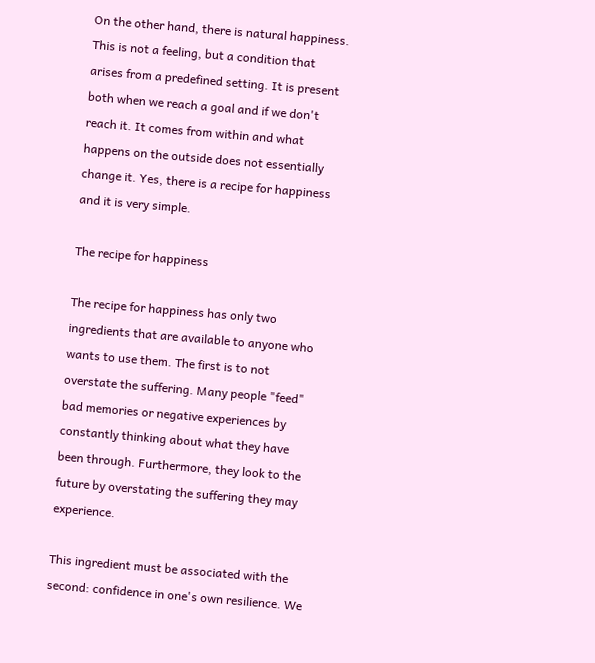On the other hand, there is natural happiness. This is not a feeling, but a condition that arises from a predefined setting. It is present both when we reach a goal and if we don't reach it. It comes from within and what happens on the outside does not essentially change it. Yes, there is a recipe for happiness and it is very simple.

The recipe for happiness

The recipe for happiness has only two ingredients that are available to anyone who wants to use them. The first is to not overstate the suffering. Many people "feed" bad memories or negative experiences by constantly thinking about what they have been through. Furthermore, they look to the future by overstating the suffering they may experience.

This ingredient must be associated with the second: confidence in one's own resilience. We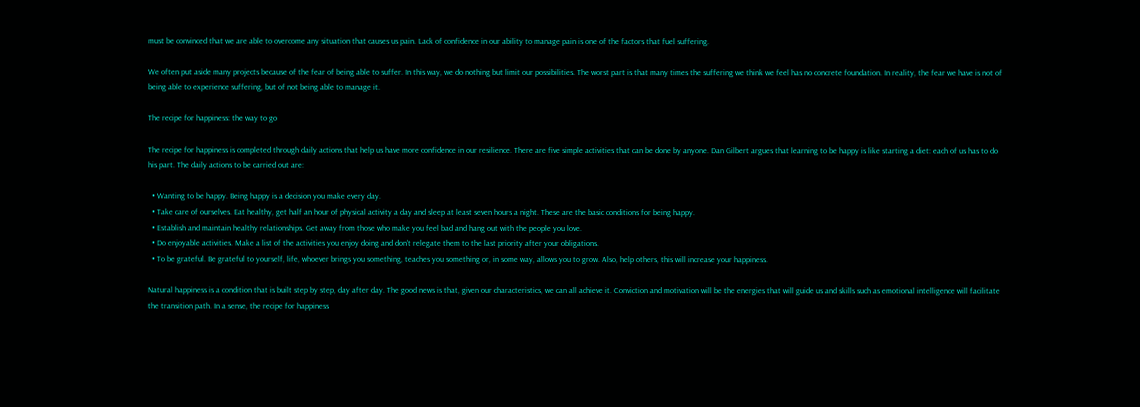must be convinced that we are able to overcome any situation that causes us pain. Lack of confidence in our ability to manage pain is one of the factors that fuel suffering.

We often put aside many projects because of the fear of being able to suffer. In this way, we do nothing but limit our possibilities. The worst part is that many times the suffering we think we feel has no concrete foundation. In reality, the fear we have is not of being able to experience suffering, but of not being able to manage it.

The recipe for happiness: the way to go

The recipe for happiness is completed through daily actions that help us have more confidence in our resilience. There are five simple activities that can be done by anyone. Dan Gilbert argues that learning to be happy is like starting a diet: each of us has to do his part. The daily actions to be carried out are:

  • Wanting to be happy. Being happy is a decision you make every day.
  • Take care of ourselves. Eat healthy, get half an hour of physical activity a day and sleep at least seven hours a night. These are the basic conditions for being happy.
  • Establish and maintain healthy relationships. Get away from those who make you feel bad and hang out with the people you love.
  • Do enjoyable activities. Make a list of the activities you enjoy doing and don't relegate them to the last priority after your obligations.
  • To be grateful. Be grateful to yourself, life, whoever brings you something, teaches you something or, in some way, allows you to grow. Also, help others, this will increase your happiness.

Natural happiness is a condition that is built step by step, day after day. The good news is that, given our characteristics, we can all achieve it. Conviction and motivation will be the energies that will guide us and skills such as emotional intelligence will facilitate the transition path. In a sense, the recipe for happiness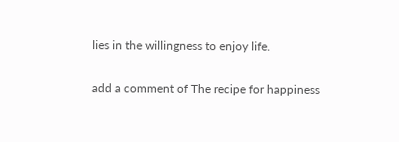lies in the willingness to enjoy life.

add a comment of The recipe for happiness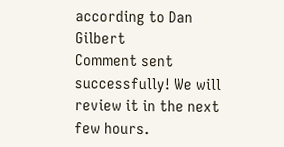according to Dan Gilbert
Comment sent successfully! We will review it in the next few hours.